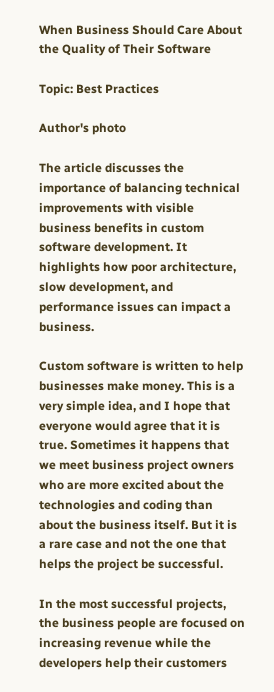When Business Should Care About the Quality of Their Software

Topic: Best Practices

Author's photo

The article discusses the importance of balancing technical improvements with visible business benefits in custom software development. It highlights how poor architecture, slow development, and performance issues can impact a business.

Custom software is written to help businesses make money. This is a very simple idea, and I hope that everyone would agree that it is true. Sometimes it happens that we meet business project owners who are more excited about the technologies and coding than about the business itself. But it is a rare case and not the one that helps the project be successful.

In the most successful projects, the business people are focused on increasing revenue while the developers help their customers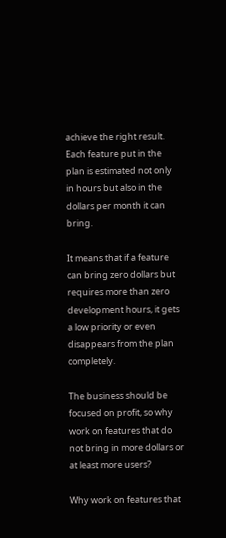achieve the right result. Each feature put in the plan is estimated not only in hours but also in the dollars per month it can bring.

It means that if a feature can bring zero dollars but requires more than zero development hours, it gets a low priority or even disappears from the plan completely.

The business should be focused on profit, so why work on features that do not bring in more dollars or at least more users?

Why work on features that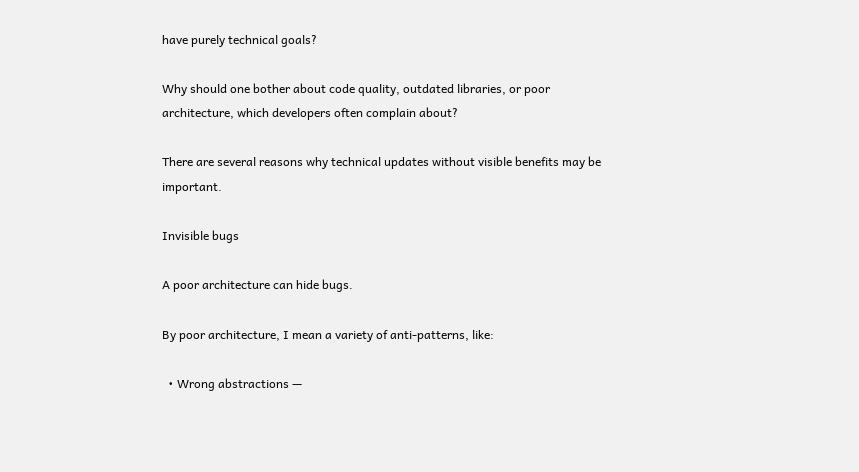have purely technical goals?

Why should one bother about code quality, outdated libraries, or poor architecture, which developers often complain about?

There are several reasons why technical updates without visible benefits may be important.

Invisible bugs

A poor architecture can hide bugs.

By poor architecture, I mean a variety of anti-patterns, like:

  • Wrong abstractions —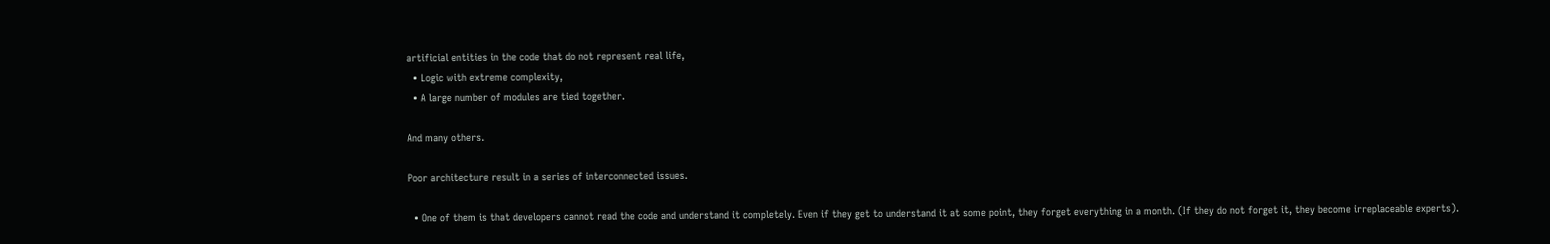artificial entities in the code that do not represent real life,
  • Logic with extreme complexity,
  • A large number of modules are tied together.

And many others.

Poor architecture result in a series of interconnected issues.

  • One of them is that developers cannot read the code and understand it completely. Even if they get to understand it at some point, they forget everything in a month. (If they do not forget it, they become irreplaceable experts).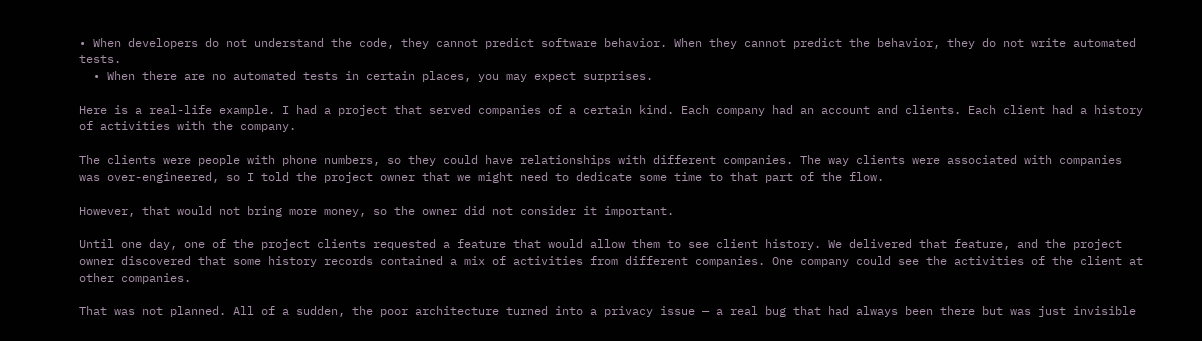• When developers do not understand the code, they cannot predict software behavior. When they cannot predict the behavior, they do not write automated tests.
  • When there are no automated tests in certain places, you may expect surprises.

Here is a real-life example. I had a project that served companies of a certain kind. Each company had an account and clients. Each client had a history of activities with the company.

The clients were people with phone numbers, so they could have relationships with different companies. The way clients were associated with companies was over-engineered, so I told the project owner that we might need to dedicate some time to that part of the flow.

However, that would not bring more money, so the owner did not consider it important.

Until one day, one of the project clients requested a feature that would allow them to see client history. We delivered that feature, and the project owner discovered that some history records contained a mix of activities from different companies. One company could see the activities of the client at other companies.

That was not planned. All of a sudden, the poor architecture turned into a privacy issue — a real bug that had always been there but was just invisible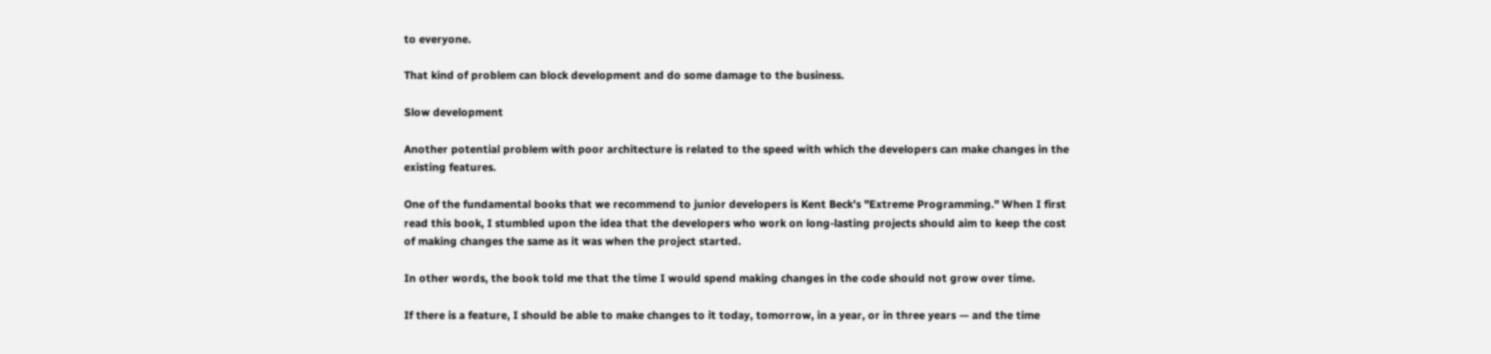to everyone.

That kind of problem can block development and do some damage to the business.

Slow development

Another potential problem with poor architecture is related to the speed with which the developers can make changes in the existing features.

One of the fundamental books that we recommend to junior developers is Kent Beck’s "Extreme Programming." When I first read this book, I stumbled upon the idea that the developers who work on long-lasting projects should aim to keep the cost of making changes the same as it was when the project started.

In other words, the book told me that the time I would spend making changes in the code should not grow over time.

If there is a feature, I should be able to make changes to it today, tomorrow, in a year, or in three years — and the time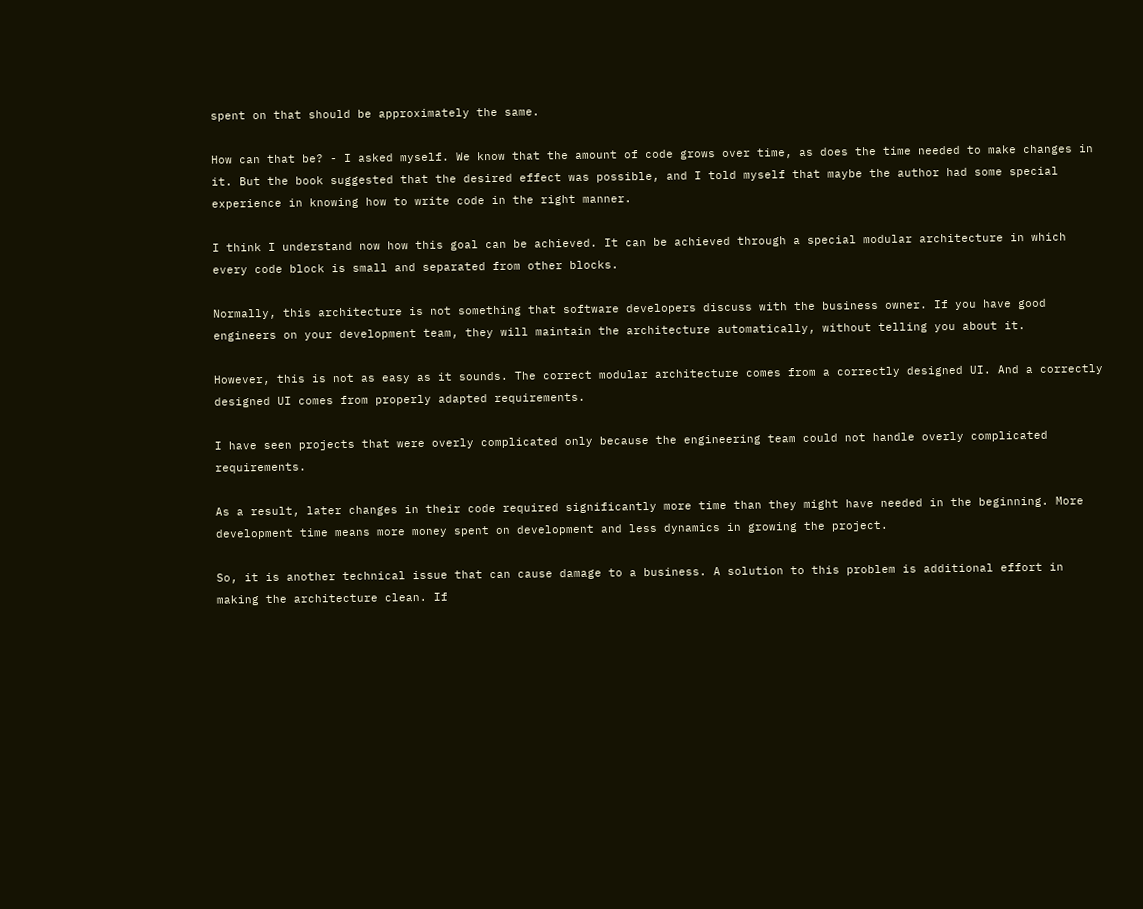spent on that should be approximately the same.

How can that be? - I asked myself. We know that the amount of code grows over time, as does the time needed to make changes in it. But the book suggested that the desired effect was possible, and I told myself that maybe the author had some special experience in knowing how to write code in the right manner.

I think I understand now how this goal can be achieved. It can be achieved through a special modular architecture in which every code block is small and separated from other blocks.

Normally, this architecture is not something that software developers discuss with the business owner. If you have good engineers on your development team, they will maintain the architecture automatically, without telling you about it.

However, this is not as easy as it sounds. The correct modular architecture comes from a correctly designed UI. And a correctly designed UI comes from properly adapted requirements.

I have seen projects that were overly complicated only because the engineering team could not handle overly complicated requirements.

As a result, later changes in their code required significantly more time than they might have needed in the beginning. More development time means more money spent on development and less dynamics in growing the project.

So, it is another technical issue that can cause damage to a business. A solution to this problem is additional effort in making the architecture clean. If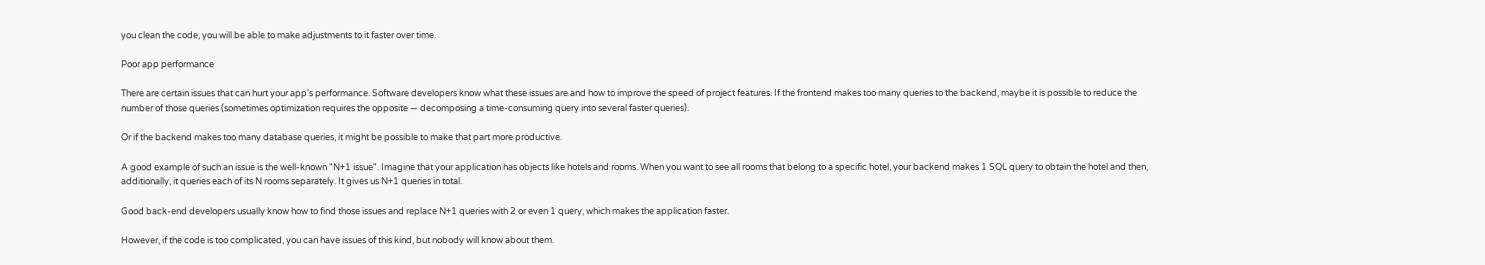you clean the code, you will be able to make adjustments to it faster over time.

Poor app performance

There are certain issues that can hurt your app's performance. Software developers know what these issues are and how to improve the speed of project features. If the frontend makes too many queries to the backend, maybe it is possible to reduce the number of those queries (sometimes optimization requires the opposite — decomposing a time-consuming query into several faster queries).

Or if the backend makes too many database queries, it might be possible to make that part more productive.

A good example of such an issue is the well-known "N+1 issue". Imagine that your application has objects like hotels and rooms. When you want to see all rooms that belong to a specific hotel, your backend makes 1 SQL query to obtain the hotel and then, additionally, it queries each of its N rooms separately. It gives us N+1 queries in total.

Good back-end developers usually know how to find those issues and replace N+1 queries with 2 or even 1 query, which makes the application faster.

However, if the code is too complicated, you can have issues of this kind, but nobody will know about them.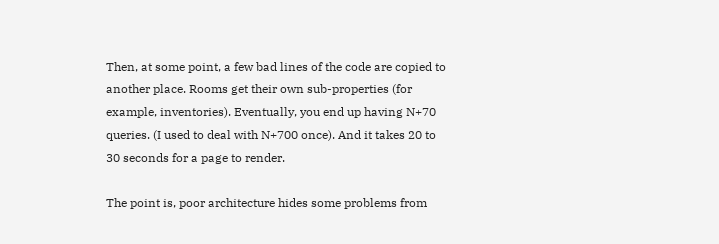Then, at some point, a few bad lines of the code are copied to another place. Rooms get their own sub-properties (for example, inventories). Eventually, you end up having N+70 queries. (I used to deal with N+700 once). And it takes 20 to 30 seconds for a page to render.

The point is, poor architecture hides some problems from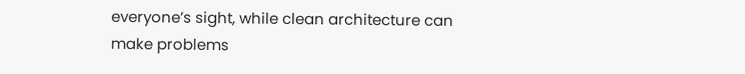everyone’s sight, while clean architecture can make problems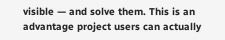visible — and solve them. This is an advantage project users can actually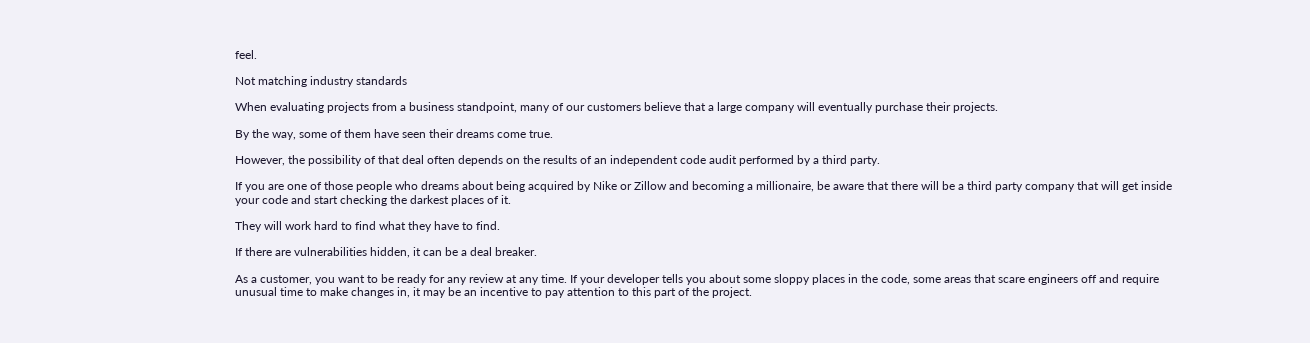feel.

Not matching industry standards

When evaluating projects from a business standpoint, many of our customers believe that a large company will eventually purchase their projects.

By the way, some of them have seen their dreams come true.

However, the possibility of that deal often depends on the results of an independent code audit performed by a third party.

If you are one of those people who dreams about being acquired by Nike or Zillow and becoming a millionaire, be aware that there will be a third party company that will get inside your code and start checking the darkest places of it.

They will work hard to find what they have to find.

If there are vulnerabilities hidden, it can be a deal breaker.

As a customer, you want to be ready for any review at any time. If your developer tells you about some sloppy places in the code, some areas that scare engineers off and require unusual time to make changes in, it may be an incentive to pay attention to this part of the project.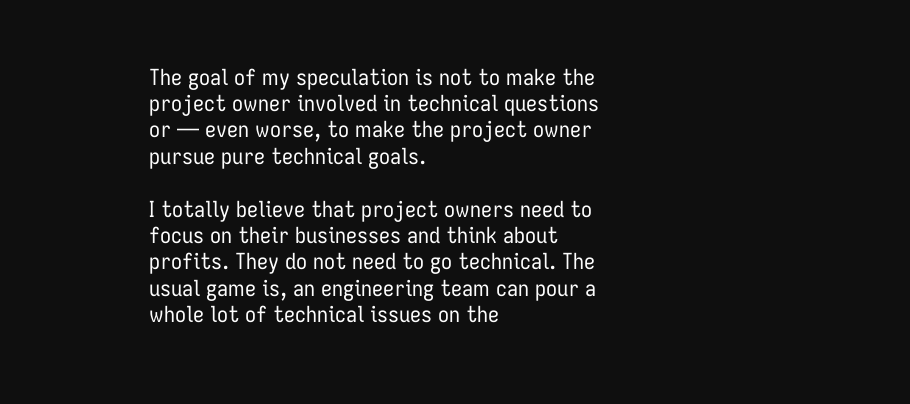The goal of my speculation is not to make the project owner involved in technical questions or — even worse, to make the project owner pursue pure technical goals.

I totally believe that project owners need to focus on their businesses and think about profits. They do not need to go technical. The usual game is, an engineering team can pour a whole lot of technical issues on the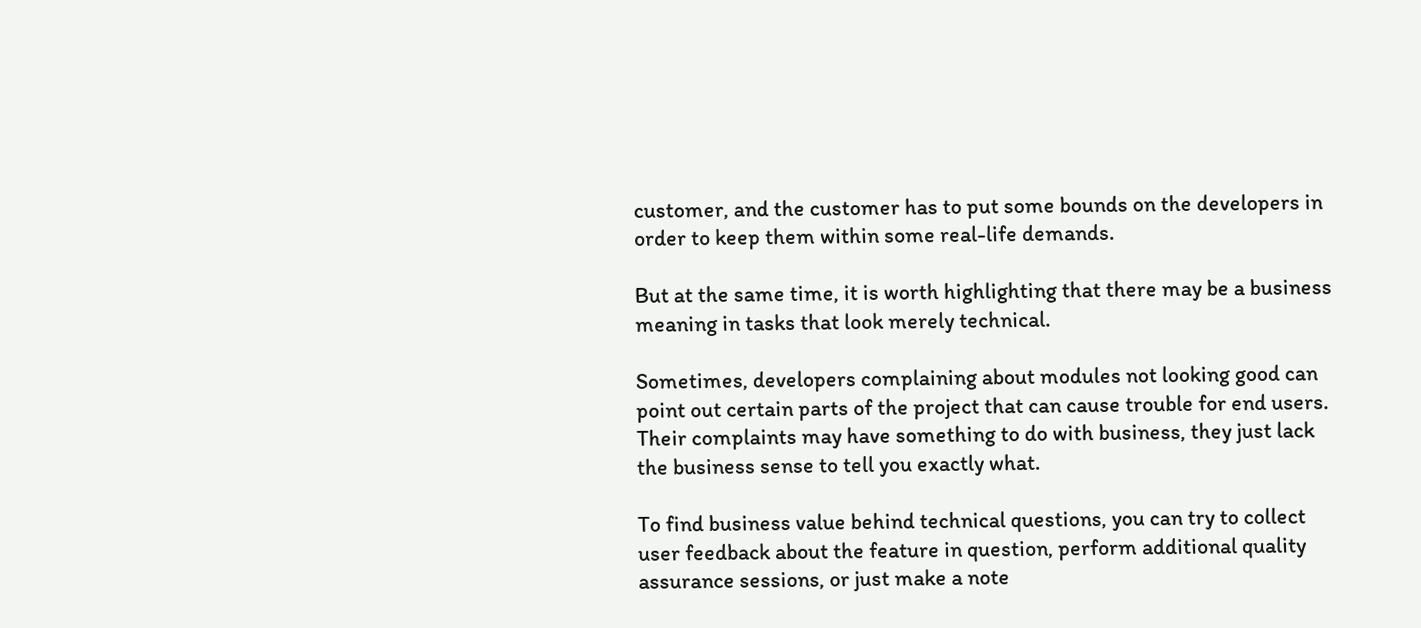customer, and the customer has to put some bounds on the developers in order to keep them within some real-life demands.

But at the same time, it is worth highlighting that there may be a business meaning in tasks that look merely technical.

Sometimes, developers complaining about modules not looking good can point out certain parts of the project that can cause trouble for end users. Their complaints may have something to do with business, they just lack the business sense to tell you exactly what.

To find business value behind technical questions, you can try to collect user feedback about the feature in question, perform additional quality assurance sessions, or just make a note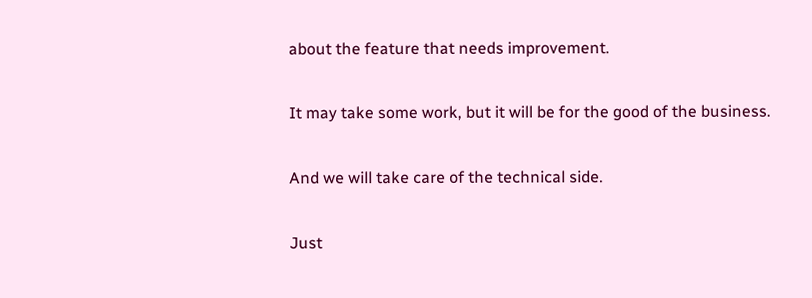about the feature that needs improvement.

It may take some work, but it will be for the good of the business.

And we will take care of the technical side.

Just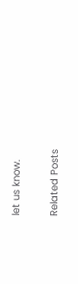let us know.

Related Posts